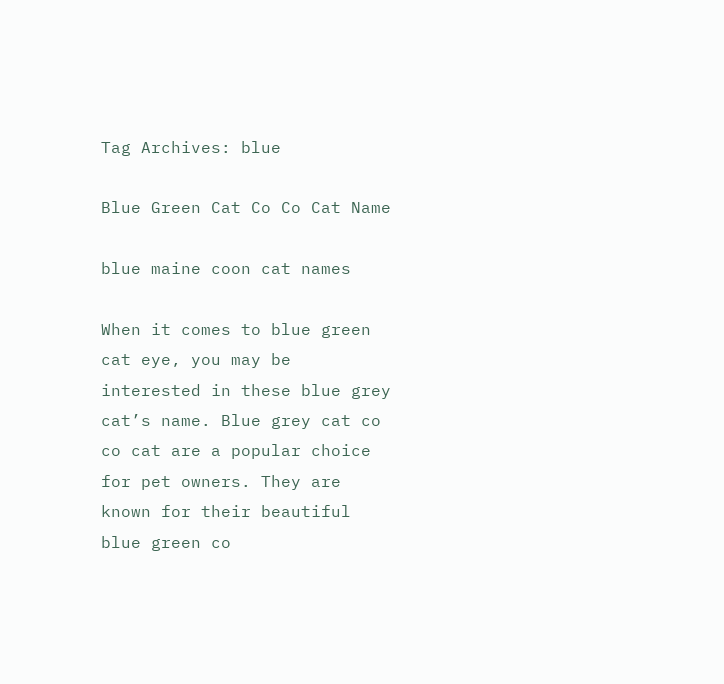Tag Archives: blue

Blue Green Cat Co Co Cat Name

blue maine coon cat names

When it comes to blue green cat eye, you may be interested in these blue grey cat’s name. Blue grey cat co co cat are a popular choice for pet owners. They are known for their beautiful blue green co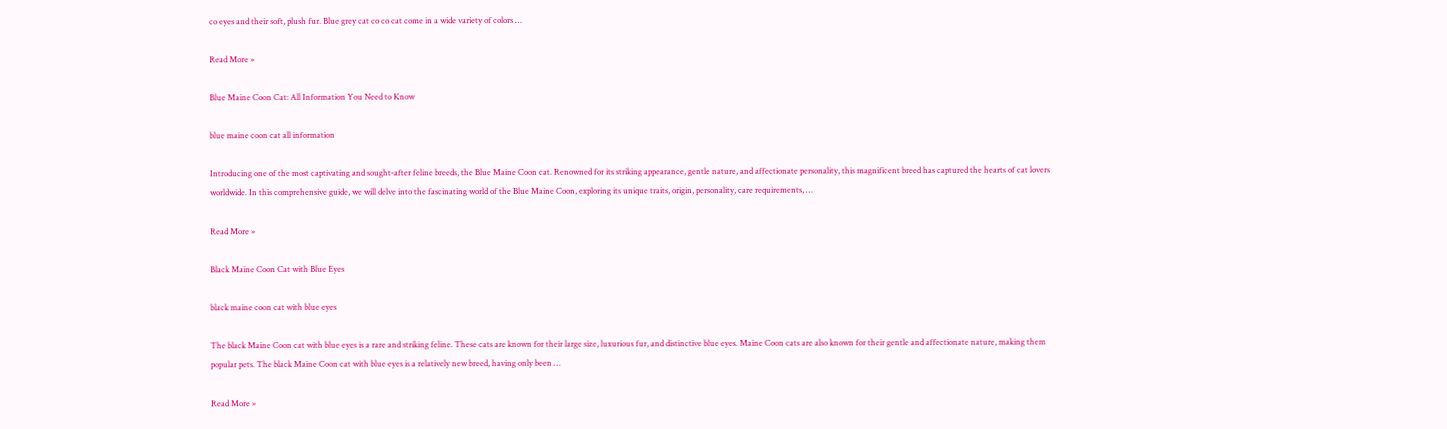co eyes and their soft, plush fur. Blue grey cat co co cat come in a wide variety of colors …

Read More »

Blue Maine Coon Cat: All Information You Need to Know

blue maine coon cat all information

Introducing one of the most captivating and sought-after feline breeds, the Blue Maine Coon cat. Renowned for its striking appearance, gentle nature, and affectionate personality, this magnificent breed has captured the hearts of cat lovers worldwide. In this comprehensive guide, we will delve into the fascinating world of the Blue Maine Coon, exploring its unique traits, origin, personality, care requirements, …

Read More »

Black Maine Coon Cat with Blue Eyes

black maine coon cat with blue eyes

The black Maine Coon cat with blue eyes is a rare and striking feline. These cats are known for their large size, luxurious fur, and distinctive blue eyes. Maine Coon cats are also known for their gentle and affectionate nature, making them popular pets. The black Maine Coon cat with blue eyes is a relatively new breed, having only been …

Read More »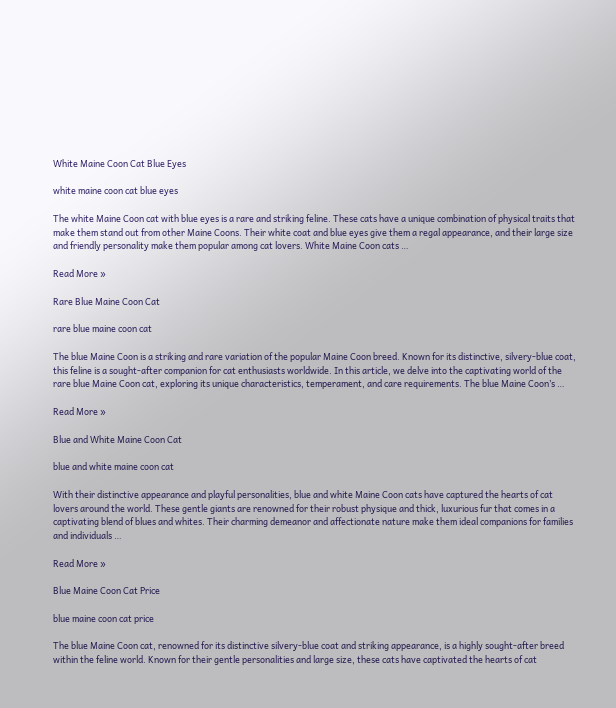White Maine Coon Cat Blue Eyes

white maine coon cat blue eyes

The white Maine Coon cat with blue eyes is a rare and striking feline. These cats have a unique combination of physical traits that make them stand out from other Maine Coons. Their white coat and blue eyes give them a regal appearance, and their large size and friendly personality make them popular among cat lovers. White Maine Coon cats …

Read More »

Rare Blue Maine Coon Cat

rare blue maine coon cat

The blue Maine Coon is a striking and rare variation of the popular Maine Coon breed. Known for its distinctive, silvery-blue coat, this feline is a sought-after companion for cat enthusiasts worldwide. In this article, we delve into the captivating world of the rare blue Maine Coon cat, exploring its unique characteristics, temperament, and care requirements. The blue Maine Coon’s …

Read More »

Blue and White Maine Coon Cat

blue and white maine coon cat

With their distinctive appearance and playful personalities, blue and white Maine Coon cats have captured the hearts of cat lovers around the world. These gentle giants are renowned for their robust physique and thick, luxurious fur that comes in a captivating blend of blues and whites. Their charming demeanor and affectionate nature make them ideal companions for families and individuals …

Read More »

Blue Maine Coon Cat Price

blue maine coon cat price

The blue Maine Coon cat, renowned for its distinctive silvery-blue coat and striking appearance, is a highly sought-after breed within the feline world. Known for their gentle personalities and large size, these cats have captivated the hearts of cat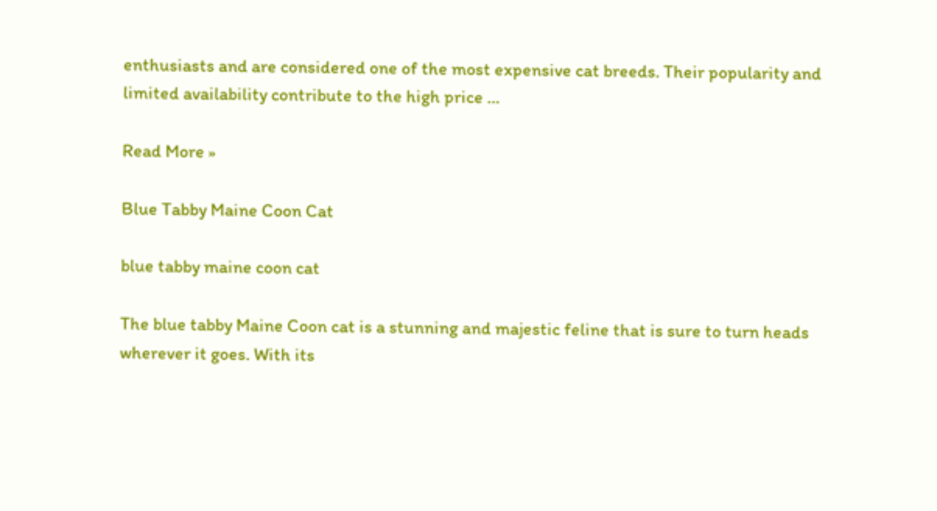enthusiasts and are considered one of the most expensive cat breeds. Their popularity and limited availability contribute to the high price …

Read More »

Blue Tabby Maine Coon Cat

blue tabby maine coon cat

The blue tabby Maine Coon cat is a stunning and majestic feline that is sure to turn heads wherever it goes. With its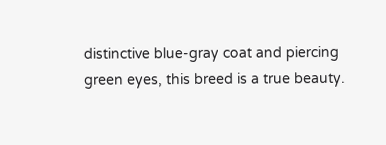distinctive blue-gray coat and piercing green eyes, this breed is a true beauty.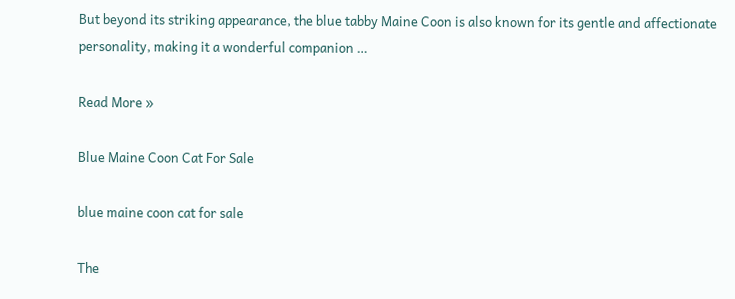But beyond its striking appearance, the blue tabby Maine Coon is also known for its gentle and affectionate personality, making it a wonderful companion …

Read More »

Blue Maine Coon Cat For Sale

blue maine coon cat for sale

The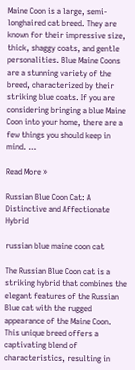Maine Coon is a large, semi-longhaired cat breed. They are known for their impressive size, thick, shaggy coats, and gentle personalities. Blue Maine Coons are a stunning variety of the breed, characterized by their striking blue coats. If you are considering bringing a blue Maine Coon into your home, there are a few things you should keep in mind. …

Read More »

Russian Blue Coon Cat: A Distinctive and Affectionate Hybrid

russian blue maine coon cat

The Russian Blue Coon cat is a striking hybrid that combines the elegant features of the Russian Blue cat with the rugged appearance of the Maine Coon. This unique breed offers a captivating blend of characteristics, resulting in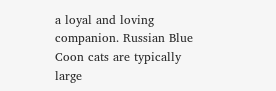a loyal and loving companion. Russian Blue Coon cats are typically large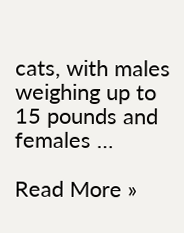cats, with males weighing up to 15 pounds and females …

Read More »